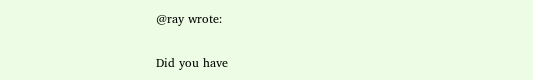@ray wrote:

Did you have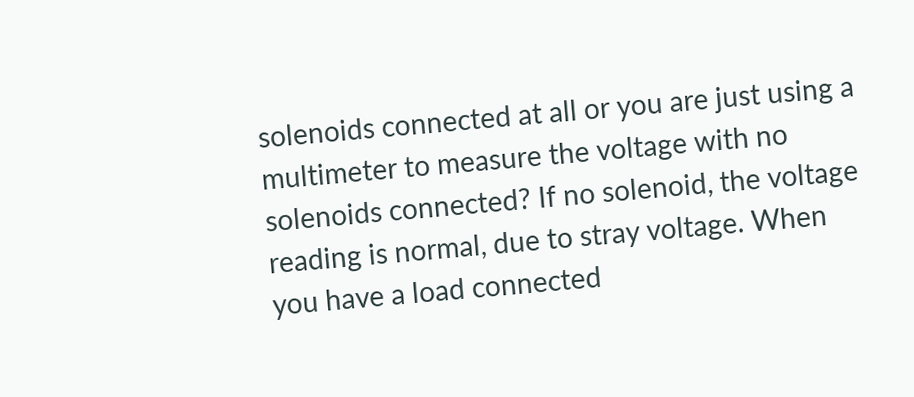solenoids connected at all or you are just using a multimeter to measure the voltage with no solenoids connected? If no solenoid, the voltage reading is normal, due to stray voltage. When you have a load connected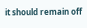it should remain off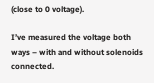(close to 0 voltage).

I’ve measured the voltage both ways – with and without solenoids connected.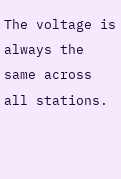The voltage is always the same across all stations.